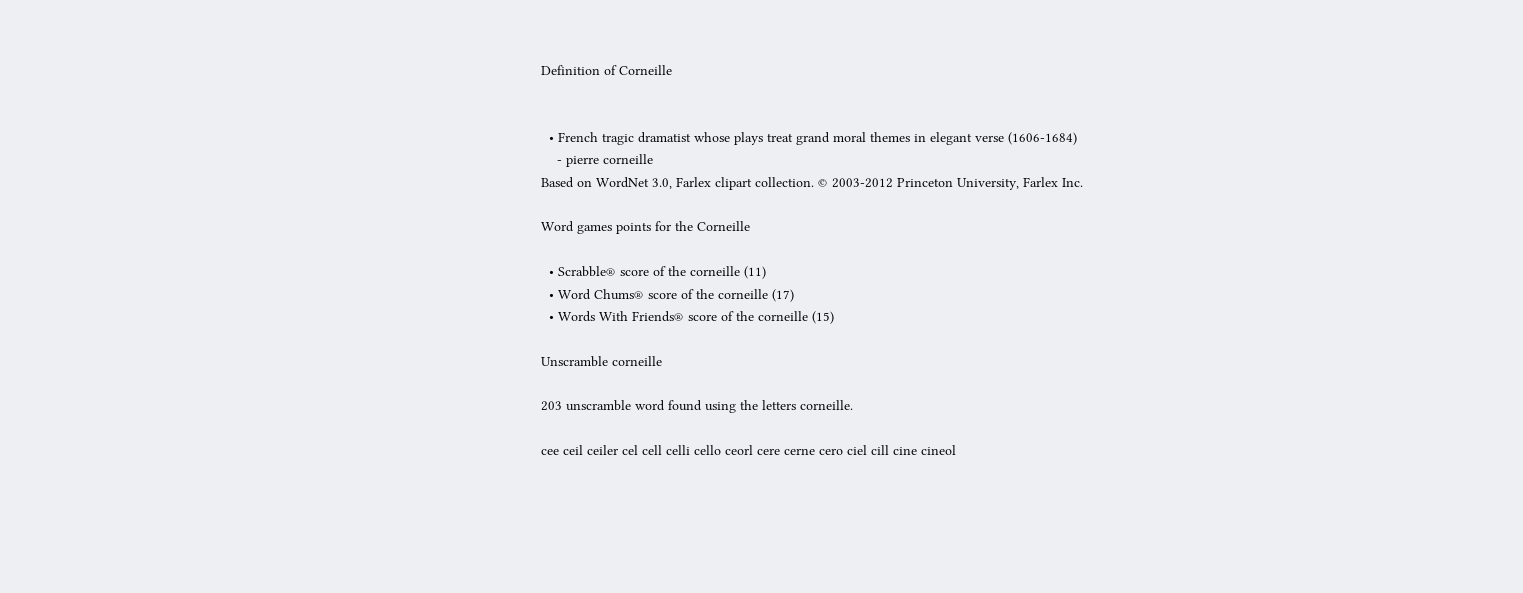Definition of Corneille


  • French tragic dramatist whose plays treat grand moral themes in elegant verse (1606-1684)
    - pierre corneille
Based on WordNet 3.0, Farlex clipart collection. © 2003-2012 Princeton University, Farlex Inc.

Word games points for the Corneille

  • Scrabble® score of the corneille (11)
  • Word Chums® score of the corneille (17)
  • Words With Friends® score of the corneille (15)

Unscramble corneille

203 unscramble word found using the letters corneille.

cee ceil ceiler cel cell celli cello ceorl cere cerne cero ciel cill cine cineol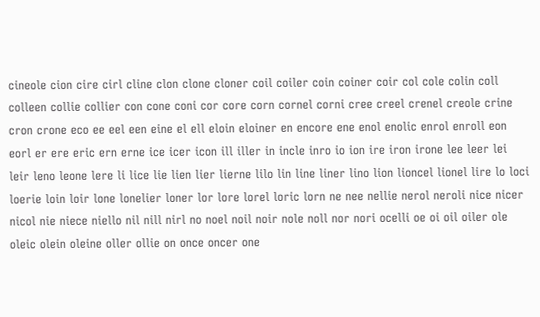cineole cion cire cirl cline clon clone cloner coil coiler coin coiner coir col cole colin coll colleen collie collier con cone coni cor core corn cornel corni cree creel crenel creole crine cron crone eco ee eel een eine el ell eloin eloiner en encore ene enol enolic enrol enroll eon eorl er ere eric ern erne ice icer icon ill iller in incle inro io ion ire iron irone lee leer lei leir leno leone lere li lice lie lien lier lierne lilo lin line liner lino lion lioncel lionel lire lo loci loerie loin loir lone lonelier loner lor lore lorel loric lorn ne nee nellie nerol neroli nice nicer nicol nie niece niello nil nill nirl no noel noil noir nole noll nor nori ocelli oe oi oil oiler ole oleic olein oleine oller ollie on once oncer one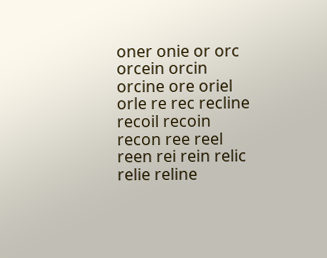oner onie or orc orcein orcin orcine ore oriel orle re rec recline recoil recoin recon ree reel reen rei rein relic relie reline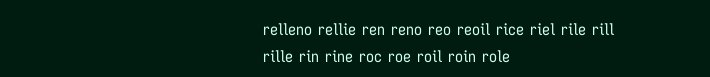relleno rellie ren reno reo reoil rice riel rile rill rille rin rine roc roe roil roin role